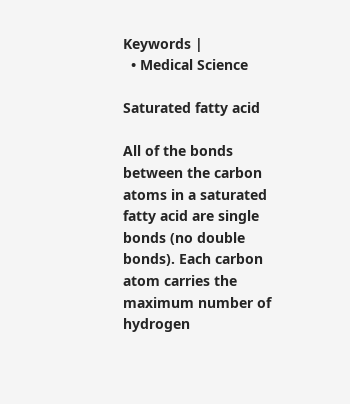Keywords |
  • Medical Science

Saturated fatty acid

All of the bonds between the carbon atoms in a saturated fatty acid are single bonds (no double bonds). Each carbon atom carries the maximum number of hydrogen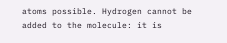atoms possible. Hydrogen cannot be added to the molecule: it is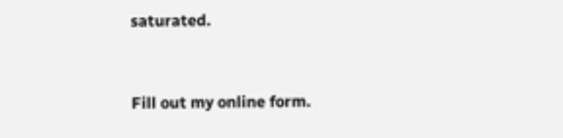saturated.



Fill out my online form.